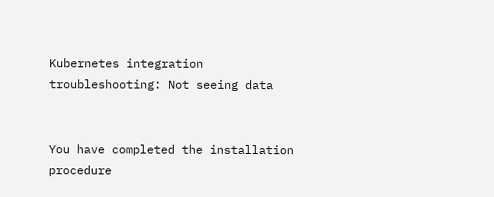Kubernetes integration troubleshooting: Not seeing data


You have completed the installation procedure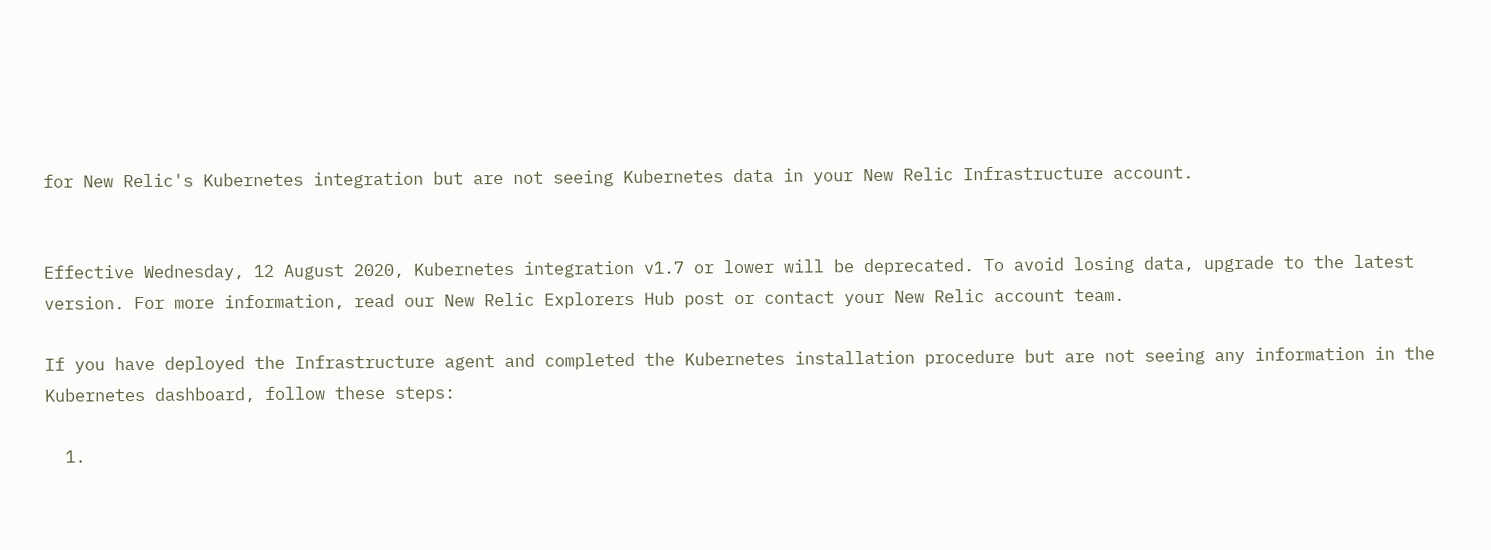for New Relic's Kubernetes integration but are not seeing Kubernetes data in your New Relic Infrastructure account.


Effective Wednesday, 12 August 2020, Kubernetes integration v1.7 or lower will be deprecated. To avoid losing data, upgrade to the latest version. For more information, read our New Relic Explorers Hub post or contact your New Relic account team.

If you have deployed the Infrastructure agent and completed the Kubernetes installation procedure but are not seeing any information in the Kubernetes dashboard, follow these steps:

  1.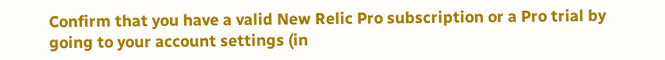Confirm that you have a valid New Relic Pro subscription or a Pro trial by going to your account settings (in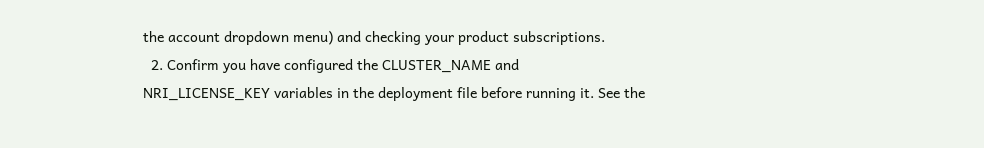the account dropdown menu) and checking your product subscriptions.
  2. Confirm you have configured the CLUSTER_NAME and NRI_LICENSE_KEY variables in the deployment file before running it. See the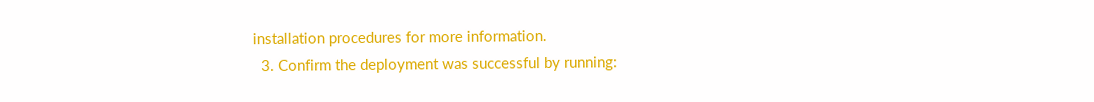installation procedures for more information.
  3. Confirm the deployment was successful by running: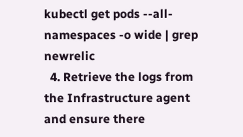kubectl get pods --all-namespaces -o wide | grep newrelic
  4. Retrieve the logs from the Infrastructure agent and ensure there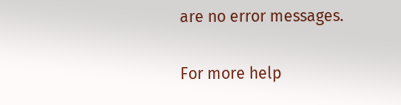are no error messages.

For more help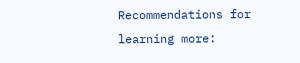Recommendations for learning more: